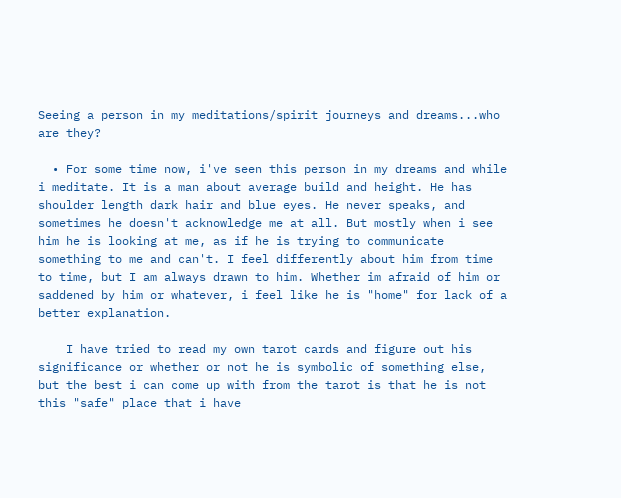Seeing a person in my meditations/spirit journeys and dreams...who are they?

  • For some time now, i've seen this person in my dreams and while i meditate. It is a man about average build and height. He has shoulder length dark hair and blue eyes. He never speaks, and sometimes he doesn't acknowledge me at all. But mostly when i see him he is looking at me, as if he is trying to communicate something to me and can't. I feel differently about him from time to time, but I am always drawn to him. Whether im afraid of him or saddened by him or whatever, i feel like he is "home" for lack of a better explanation.

    I have tried to read my own tarot cards and figure out his significance or whether or not he is symbolic of something else, but the best i can come up with from the tarot is that he is not this "safe" place that i have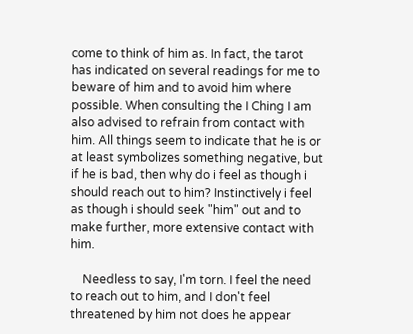come to think of him as. In fact, the tarot has indicated on several readings for me to beware of him and to avoid him where possible. When consulting the I Ching I am also advised to refrain from contact with him. All things seem to indicate that he is or at least symbolizes something negative, but if he is bad, then why do i feel as though i should reach out to him? Instinctively i feel as though i should seek "him" out and to make further, more extensive contact with him.

    Needless to say, I'm torn. I feel the need to reach out to him, and I don't feel threatened by him not does he appear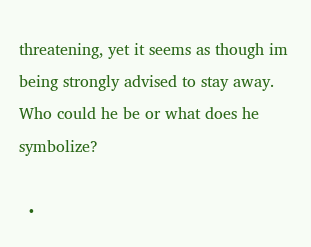threatening, yet it seems as though im being strongly advised to stay away. Who could he be or what does he symbolize?

  •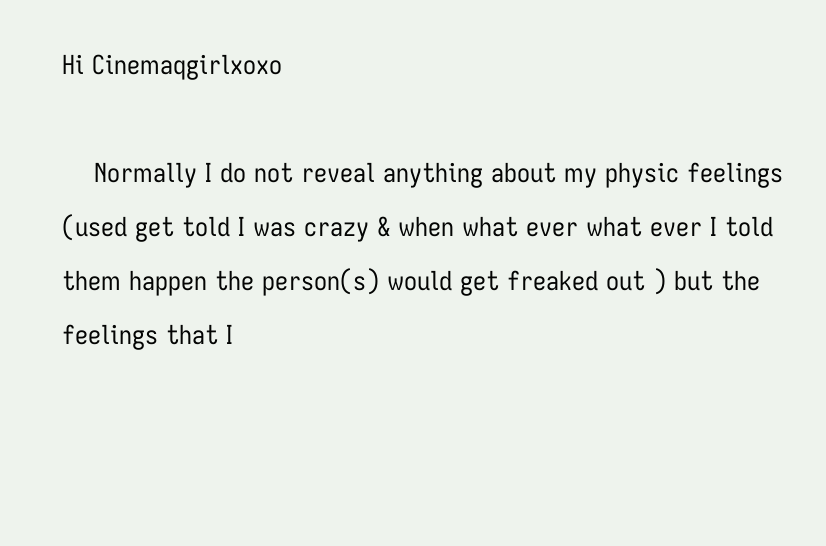Hi Cinemaqgirlxoxo

    Normally I do not reveal anything about my physic feelings (used get told I was crazy & when what ever what ever I told them happen the person(s) would get freaked out ) but the feelings that I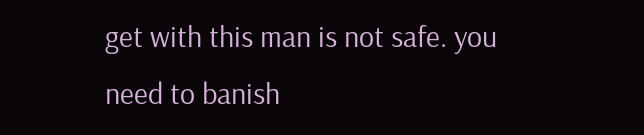get with this man is not safe. you need to banish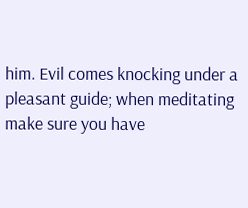him. Evil comes knocking under a pleasant guide; when meditating make sure you have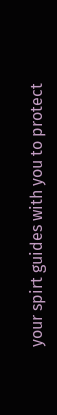your spirt guides with you to protect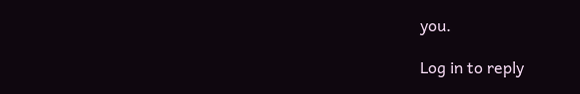you.

Log in to reply